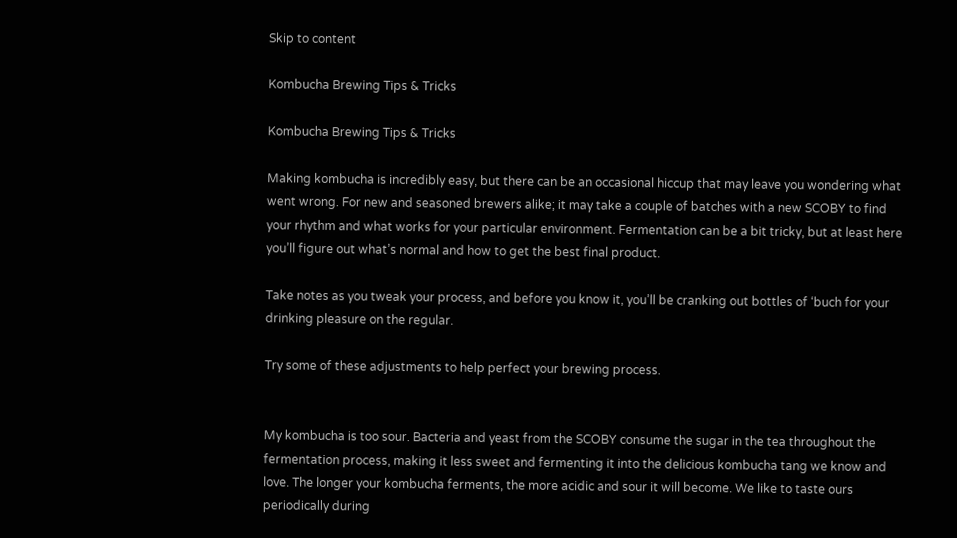Skip to content

Kombucha Brewing Tips & Tricks

Kombucha Brewing Tips & Tricks

Making kombucha is incredibly easy, but there can be an occasional hiccup that may leave you wondering what went wrong. For new and seasoned brewers alike; it may take a couple of batches with a new SCOBY to find your rhythm and what works for your particular environment. Fermentation can be a bit tricky, but at least here you’ll figure out what’s normal and how to get the best final product.

Take notes as you tweak your process, and before you know it, you’ll be cranking out bottles of ‘buch for your drinking pleasure on the regular.

Try some of these adjustments to help perfect your brewing process.


My kombucha is too sour. Bacteria and yeast from the SCOBY consume the sugar in the tea throughout the fermentation process, making it less sweet and fermenting it into the delicious kombucha tang we know and love. The longer your kombucha ferments, the more acidic and sour it will become. We like to taste ours periodically during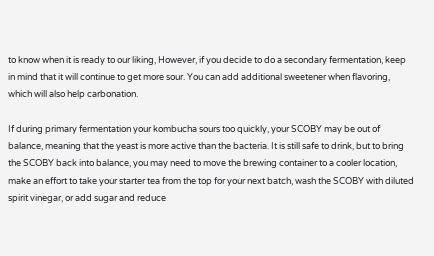to know when it is ready to our liking, However, if you decide to do a secondary fermentation, keep in mind that it will continue to get more sour. You can add additional sweetener when flavoring, which will also help carbonation.

If during primary fermentation your kombucha sours too quickly, your SCOBY may be out of balance, meaning that the yeast is more active than the bacteria. It is still safe to drink, but to bring the SCOBY back into balance, you may need to move the brewing container to a cooler location, make an effort to take your starter tea from the top for your next batch, wash the SCOBY with diluted spirit vinegar, or add sugar and reduce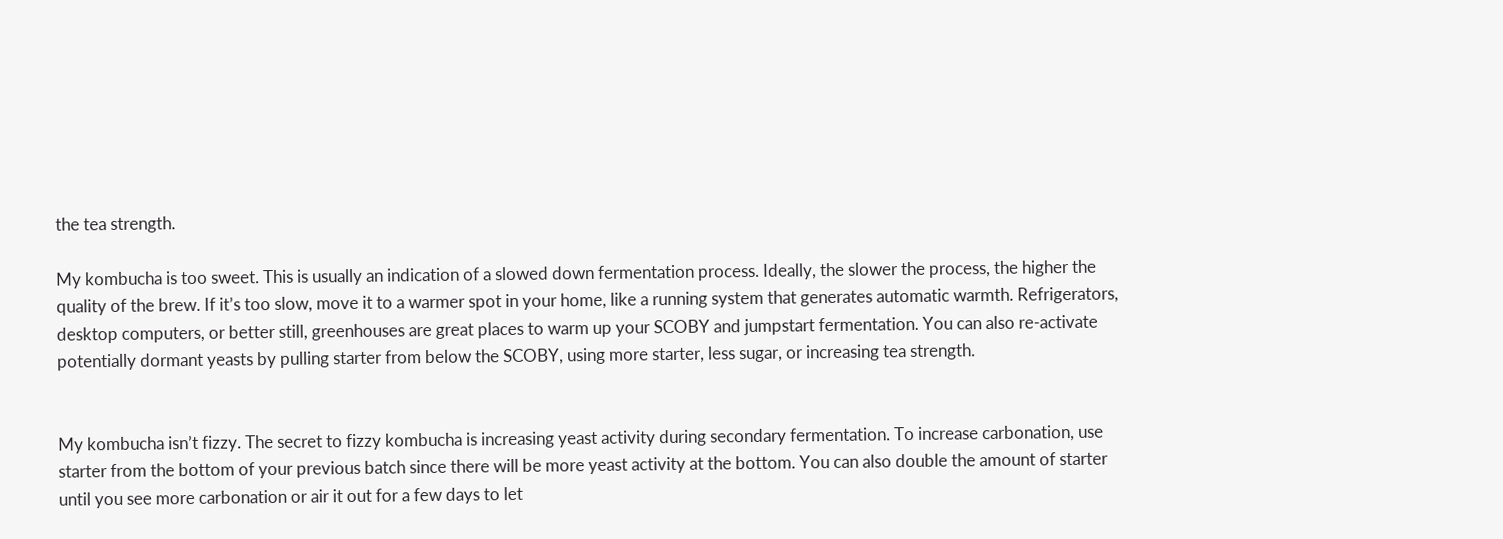the tea strength.

My kombucha is too sweet. This is usually an indication of a slowed down fermentation process. Ideally, the slower the process, the higher the quality of the brew. If it’s too slow, move it to a warmer spot in your home, like a running system that generates automatic warmth. Refrigerators, desktop computers, or better still, greenhouses are great places to warm up your SCOBY and jumpstart fermentation. You can also re-activate potentially dormant yeasts by pulling starter from below the SCOBY, using more starter, less sugar, or increasing tea strength.


My kombucha isn’t fizzy. The secret to fizzy kombucha is increasing yeast activity during secondary fermentation. To increase carbonation, use starter from the bottom of your previous batch since there will be more yeast activity at the bottom. You can also double the amount of starter until you see more carbonation or air it out for a few days to let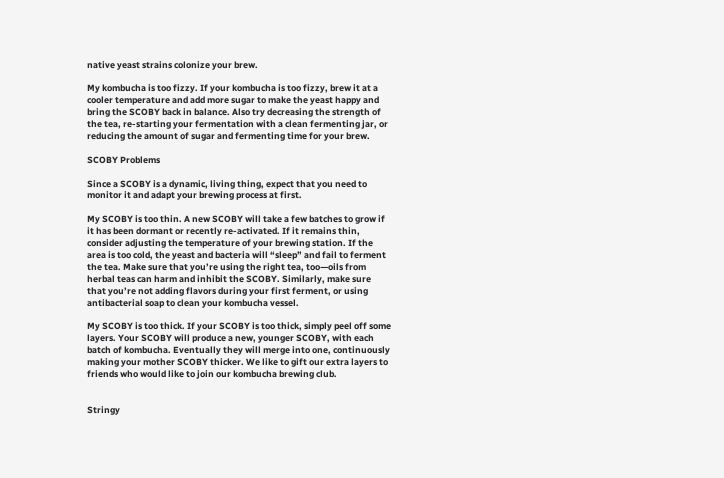native yeast strains colonize your brew.

My kombucha is too fizzy. If your kombucha is too fizzy, brew it at a cooler temperature and add more sugar to make the yeast happy and bring the SCOBY back in balance. Also try decreasing the strength of the tea, re-starting your fermentation with a clean fermenting jar, or reducing the amount of sugar and fermenting time for your brew.

SCOBY Problems

Since a SCOBY is a dynamic, living thing, expect that you need to monitor it and adapt your brewing process at first.

My SCOBY is too thin. A new SCOBY will take a few batches to grow if it has been dormant or recently re-activated. If it remains thin, consider adjusting the temperature of your brewing station. If the area is too cold, the yeast and bacteria will “sleep” and fail to ferment the tea. Make sure that you’re using the right tea, too—oils from herbal teas can harm and inhibit the SCOBY. Similarly, make sure that you’re not adding flavors during your first ferment, or using antibacterial soap to clean your kombucha vessel.

My SCOBY is too thick. If your SCOBY is too thick, simply peel off some layers. Your SCOBY will produce a new, younger SCOBY, with each batch of kombucha. Eventually they will merge into one, continuously making your mother SCOBY thicker. We like to gift our extra layers to friends who would like to join our kombucha brewing club.


Stringy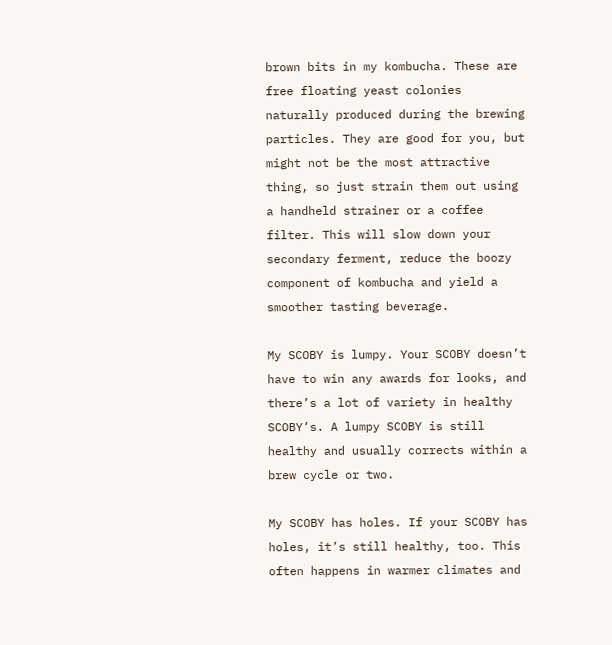brown bits in my kombucha. These are free floating yeast colonies naturally produced during the brewing particles. They are good for you, but might not be the most attractive thing, so just strain them out using a handheld strainer or a coffee filter. This will slow down your secondary ferment, reduce the boozy component of kombucha and yield a smoother tasting beverage.

My SCOBY is lumpy. Your SCOBY doesn’t have to win any awards for looks, and there’s a lot of variety in healthy SCOBY’s. A lumpy SCOBY is still healthy and usually corrects within a brew cycle or two.

My SCOBY has holes. If your SCOBY has holes, it’s still healthy, too. This often happens in warmer climates and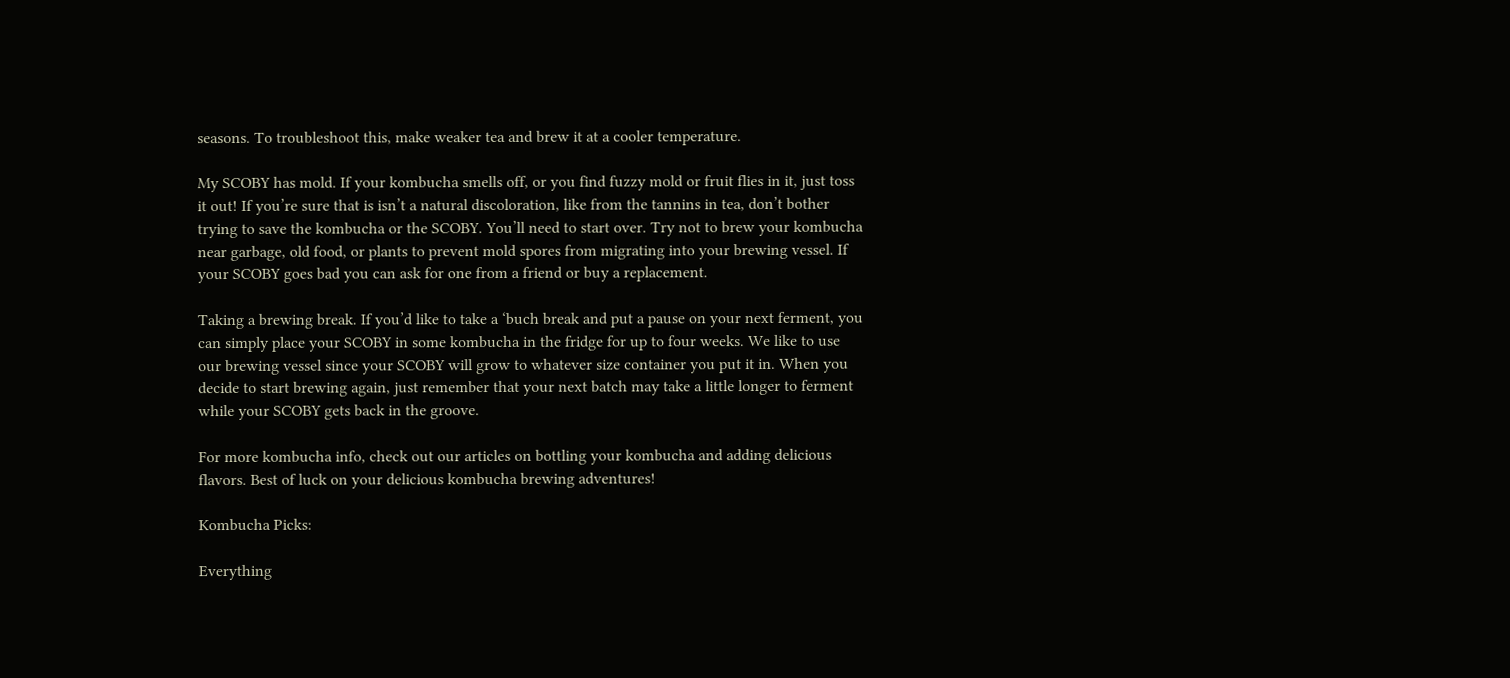seasons. To troubleshoot this, make weaker tea and brew it at a cooler temperature.

My SCOBY has mold. If your kombucha smells off, or you find fuzzy mold or fruit flies in it, just toss it out! If you’re sure that is isn’t a natural discoloration, like from the tannins in tea, don’t bother trying to save the kombucha or the SCOBY. You’ll need to start over. Try not to brew your kombucha near garbage, old food, or plants to prevent mold spores from migrating into your brewing vessel. If your SCOBY goes bad you can ask for one from a friend or buy a replacement.

Taking a brewing break. If you’d like to take a ‘buch break and put a pause on your next ferment, you can simply place your SCOBY in some kombucha in the fridge for up to four weeks. We like to use our brewing vessel since your SCOBY will grow to whatever size container you put it in. When you decide to start brewing again, just remember that your next batch may take a little longer to ferment while your SCOBY gets back in the groove.

For more kombucha info, check out our articles on bottling your kombucha and adding delicious flavors. Best of luck on your delicious kombucha brewing adventures!

Kombucha Picks:

Everything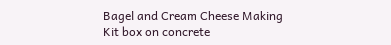Bagel and Cream Cheese Making Kit box on concrete